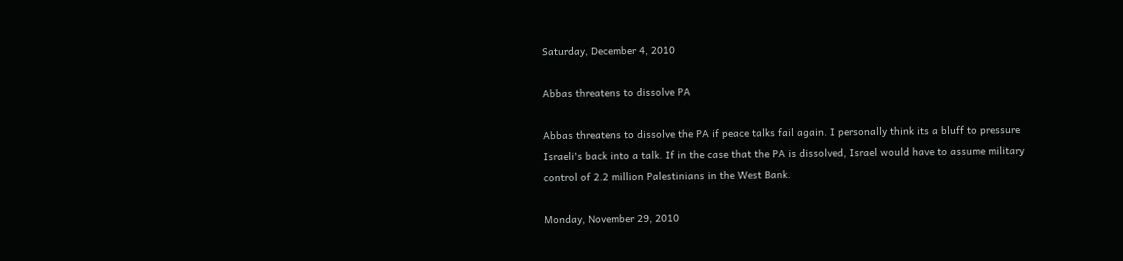Saturday, December 4, 2010

Abbas threatens to dissolve PA

Abbas threatens to dissolve the PA if peace talks fail again. I personally think its a bluff to pressure Israeli's back into a talk. If in the case that the PA is dissolved, Israel would have to assume military control of 2.2 million Palestinians in the West Bank.

Monday, November 29, 2010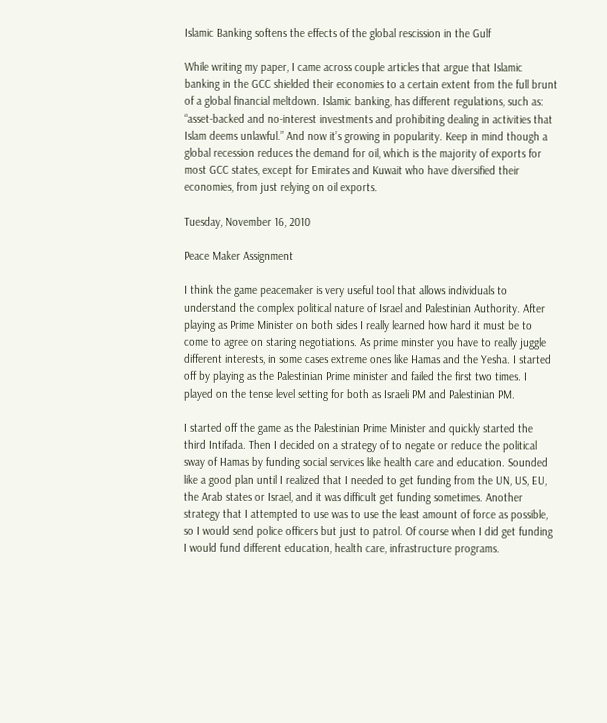Islamic Banking softens the effects of the global rescission in the Gulf

While writing my paper, I came across couple articles that argue that Islamic banking in the GCC shielded their economies to a certain extent from the full brunt of a global financial meltdown. Islamic banking, has different regulations, such as: “asset-backed and no-interest investments and prohibiting dealing in activities that Islam deems unlawful.” And now it’s growing in popularity. Keep in mind though a global recession reduces the demand for oil, which is the majority of exports for most GCC states, except for Emirates and Kuwait who have diversified their economies, from just relying on oil exports.

Tuesday, November 16, 2010

Peace Maker Assignment

I think the game peacemaker is very useful tool that allows individuals to understand the complex political nature of Israel and Palestinian Authority. After playing as Prime Minister on both sides I really learned how hard it must be to come to agree on staring negotiations. As prime minster you have to really juggle different interests, in some cases extreme ones like Hamas and the Yesha. I started off by playing as the Palestinian Prime minister and failed the first two times. I played on the tense level setting for both as Israeli PM and Palestinian PM.

I started off the game as the Palestinian Prime Minister and quickly started the third Intifada. Then I decided on a strategy of to negate or reduce the political sway of Hamas by funding social services like health care and education. Sounded like a good plan until I realized that I needed to get funding from the UN, US, EU, the Arab states or Israel, and it was difficult get funding sometimes. Another strategy that I attempted to use was to use the least amount of force as possible, so I would send police officers but just to patrol. Of course when I did get funding I would fund different education, health care, infrastructure programs.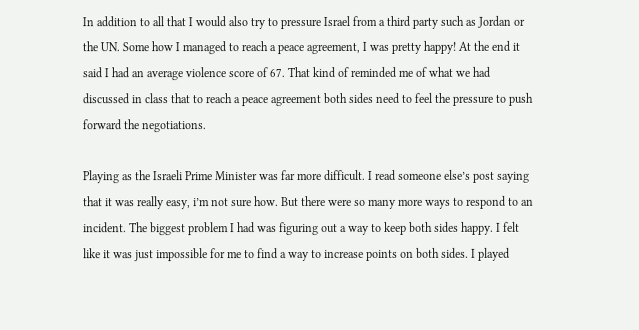In addition to all that I would also try to pressure Israel from a third party such as Jordan or the UN. Some how I managed to reach a peace agreement, I was pretty happy! At the end it said I had an average violence score of 67. That kind of reminded me of what we had discussed in class that to reach a peace agreement both sides need to feel the pressure to push forward the negotiations.

Playing as the Israeli Prime Minister was far more difficult. I read someone else’s post saying that it was really easy, i’m not sure how. But there were so many more ways to respond to an incident. The biggest problem I had was figuring out a way to keep both sides happy. I felt like it was just impossible for me to find a way to increase points on both sides. I played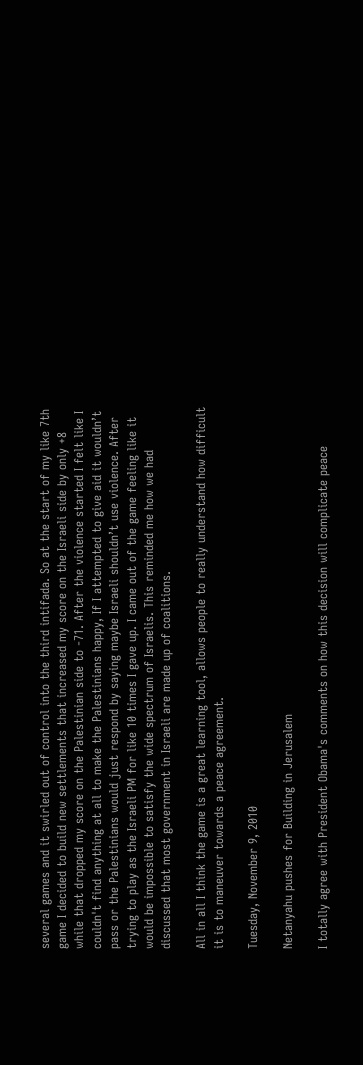several games and it swirled out of control into the third intifada. So at the start of my like 7th game I decided to build new settlements that increased my score on the Israeli side by only +8 while that dropped my score on the Palestinian side to -71. After the violence started I felt like I couldn't find anything at all to make the Palestinians happy, If I attempted to give aid it wouldn’t pass or the Palestinians would just respond by saying maybe Israeli shouldn’t use violence. After trying to play as the Israeli PM for like 10 times I gave up. I came out of the game feeling like it would be impossible to satisfy the wide spectrum of Israelis. This reminded me how we had discussed that most government in Israeli are made up of coalitions.

All in all I think the game is a great learning tool, allows people to really understand how difficult it is to maneuver towards a peace agreement.

Tuesday, November 9, 2010

Netanyahu pushes for Building in Jerusalem

I totally agree with President Obama's comments on how this decision will complicate peace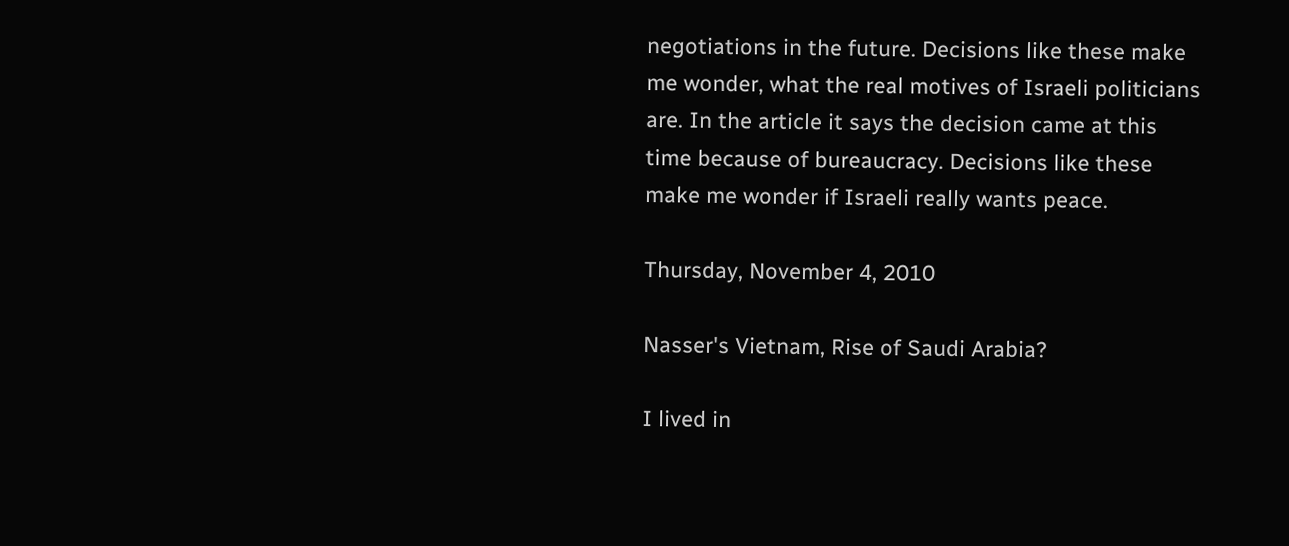negotiations in the future. Decisions like these make me wonder, what the real motives of Israeli politicians are. In the article it says the decision came at this time because of bureaucracy. Decisions like these make me wonder if Israeli really wants peace.

Thursday, November 4, 2010

Nasser's Vietnam, Rise of Saudi Arabia?

I lived in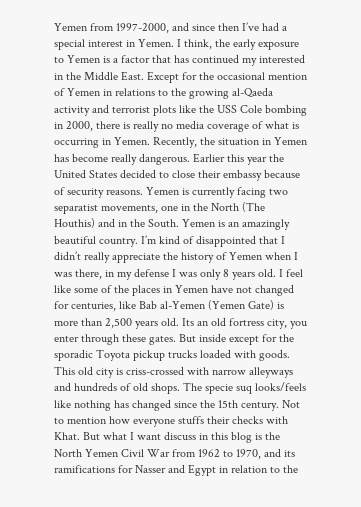Yemen from 1997-2000, and since then I’ve had a special interest in Yemen. I think, the early exposure to Yemen is a factor that has continued my interested in the Middle East. Except for the occasional mention of Yemen in relations to the growing al-Qaeda activity and terrorist plots like the USS Cole bombing in 2000, there is really no media coverage of what is occurring in Yemen. Recently, the situation in Yemen has become really dangerous. Earlier this year the United States decided to close their embassy because of security reasons. Yemen is currently facing two separatist movements, one in the North (The Houthis) and in the South. Yemen is an amazingly beautiful country. I’m kind of disappointed that I didn’t really appreciate the history of Yemen when I was there, in my defense I was only 8 years old. I feel like some of the places in Yemen have not changed for centuries, like Bab al-Yemen (Yemen Gate) is more than 2,500 years old. Its an old fortress city, you enter through these gates. But inside except for the sporadic Toyota pickup trucks loaded with goods. This old city is criss-crossed with narrow alleyways and hundreds of old shops. The specie suq looks/feels like nothing has changed since the 15th century. Not to mention how everyone stuffs their checks with Khat. But what I want discuss in this blog is the North Yemen Civil War from 1962 to 1970, and its ramifications for Nasser and Egypt in relation to the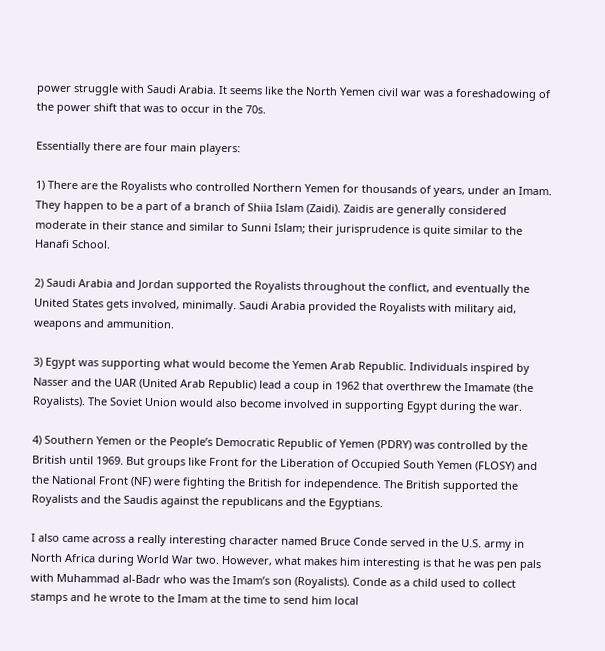power struggle with Saudi Arabia. It seems like the North Yemen civil war was a foreshadowing of the power shift that was to occur in the 70s.

Essentially there are four main players:

1) There are the Royalists who controlled Northern Yemen for thousands of years, under an Imam. They happen to be a part of a branch of Shiia Islam (Zaidi). Zaidis are generally considered moderate in their stance and similar to Sunni Islam; their jurisprudence is quite similar to the Hanafi School.

2) Saudi Arabia and Jordan supported the Royalists throughout the conflict, and eventually the United States gets involved, minimally. Saudi Arabia provided the Royalists with military aid, weapons and ammunition.

3) Egypt was supporting what would become the Yemen Arab Republic. Individuals inspired by Nasser and the UAR (United Arab Republic) lead a coup in 1962 that overthrew the Imamate (the Royalists). The Soviet Union would also become involved in supporting Egypt during the war.

4) Southern Yemen or the People’s Democratic Republic of Yemen (PDRY) was controlled by the British until 1969. But groups like Front for the Liberation of Occupied South Yemen (FLOSY) and the National Front (NF) were fighting the British for independence. The British supported the Royalists and the Saudis against the republicans and the Egyptians.

I also came across a really interesting character named Bruce Conde served in the U.S. army in North Africa during World War two. However, what makes him interesting is that he was pen pals with Muhammad al-Badr who was the Imam’s son (Royalists). Conde as a child used to collect stamps and he wrote to the Imam at the time to send him local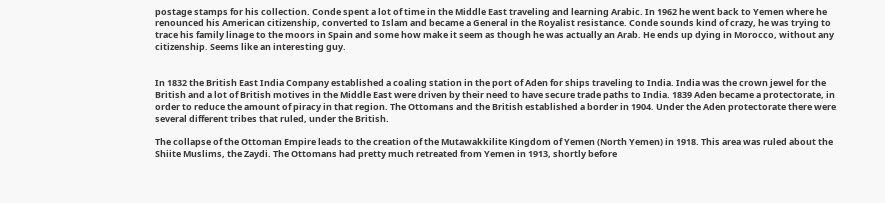postage stamps for his collection. Conde spent a lot of time in the Middle East traveling and learning Arabic. In 1962 he went back to Yemen where he renounced his American citizenship, converted to Islam and became a General in the Royalist resistance. Conde sounds kind of crazy, he was trying to trace his family linage to the moors in Spain and some how make it seem as though he was actually an Arab. He ends up dying in Morocco, without any citizenship. Seems like an interesting guy.


In 1832 the British East India Company established a coaling station in the port of Aden for ships traveling to India. India was the crown jewel for the British and a lot of British motives in the Middle East were driven by their need to have secure trade paths to India. 1839 Aden became a protectorate, in order to reduce the amount of piracy in that region. The Ottomans and the British established a border in 1904. Under the Aden protectorate there were several different tribes that ruled, under the British.

The collapse of the Ottoman Empire leads to the creation of the Mutawakkilite Kingdom of Yemen (North Yemen) in 1918. This area was ruled about the Shiite Muslims, the Zaydi. The Ottomans had pretty much retreated from Yemen in 1913, shortly before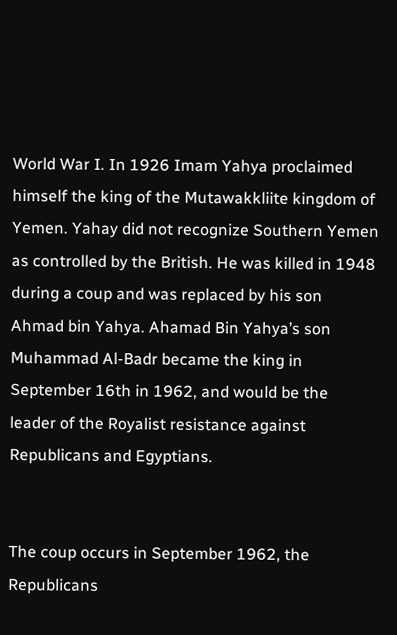World War I. In 1926 Imam Yahya proclaimed himself the king of the Mutawakkliite kingdom of Yemen. Yahay did not recognize Southern Yemen as controlled by the British. He was killed in 1948 during a coup and was replaced by his son Ahmad bin Yahya. Ahamad Bin Yahya’s son Muhammad Al-Badr became the king in September 16th in 1962, and would be the leader of the Royalist resistance against Republicans and Egyptians.


The coup occurs in September 1962, the Republicans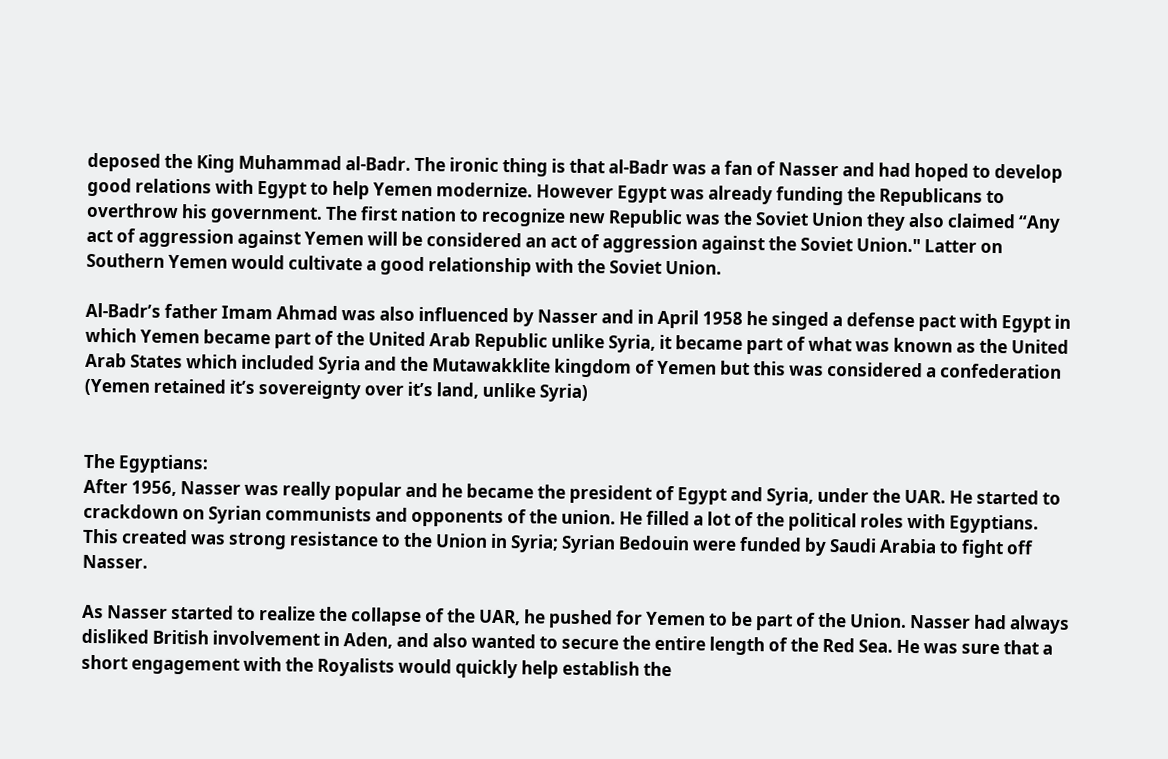deposed the King Muhammad al-Badr. The ironic thing is that al-Badr was a fan of Nasser and had hoped to develop good relations with Egypt to help Yemen modernize. However Egypt was already funding the Republicans to overthrow his government. The first nation to recognize new Republic was the Soviet Union they also claimed “Any act of aggression against Yemen will be considered an act of aggression against the Soviet Union." Latter on Southern Yemen would cultivate a good relationship with the Soviet Union.

Al-Badr’s father Imam Ahmad was also influenced by Nasser and in April 1958 he singed a defense pact with Egypt in which Yemen became part of the United Arab Republic unlike Syria, it became part of what was known as the United Arab States which included Syria and the Mutawakklite kingdom of Yemen but this was considered a confederation (Yemen retained it’s sovereignty over it’s land, unlike Syria)


The Egyptians:
After 1956, Nasser was really popular and he became the president of Egypt and Syria, under the UAR. He started to crackdown on Syrian communists and opponents of the union. He filled a lot of the political roles with Egyptians. This created was strong resistance to the Union in Syria; Syrian Bedouin were funded by Saudi Arabia to fight off Nasser.

As Nasser started to realize the collapse of the UAR, he pushed for Yemen to be part of the Union. Nasser had always disliked British involvement in Aden, and also wanted to secure the entire length of the Red Sea. He was sure that a short engagement with the Royalists would quickly help establish the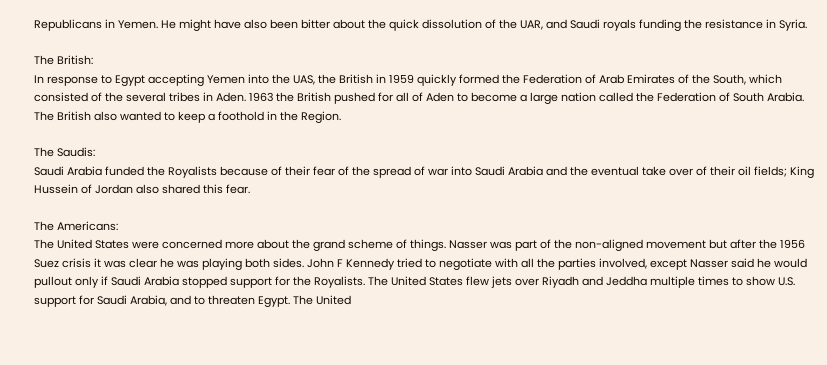Republicans in Yemen. He might have also been bitter about the quick dissolution of the UAR, and Saudi royals funding the resistance in Syria.

The British:
In response to Egypt accepting Yemen into the UAS, the British in 1959 quickly formed the Federation of Arab Emirates of the South, which consisted of the several tribes in Aden. 1963 the British pushed for all of Aden to become a large nation called the Federation of South Arabia. The British also wanted to keep a foothold in the Region.

The Saudis:
Saudi Arabia funded the Royalists because of their fear of the spread of war into Saudi Arabia and the eventual take over of their oil fields; King Hussein of Jordan also shared this fear.

The Americans:
The United States were concerned more about the grand scheme of things. Nasser was part of the non-aligned movement but after the 1956 Suez crisis it was clear he was playing both sides. John F Kennedy tried to negotiate with all the parties involved, except Nasser said he would pullout only if Saudi Arabia stopped support for the Royalists. The United States flew jets over Riyadh and Jeddha multiple times to show U.S. support for Saudi Arabia, and to threaten Egypt. The United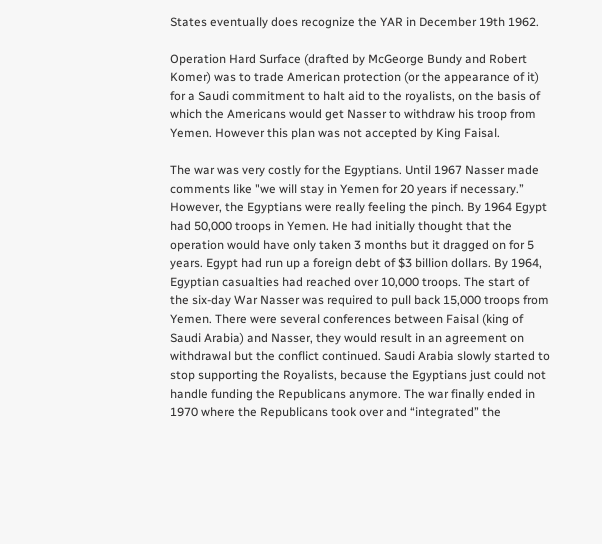States eventually does recognize the YAR in December 19th 1962.

Operation Hard Surface (drafted by McGeorge Bundy and Robert Komer) was to trade American protection (or the appearance of it) for a Saudi commitment to halt aid to the royalists, on the basis of which the Americans would get Nasser to withdraw his troop from Yemen. However this plan was not accepted by King Faisal.

The war was very costly for the Egyptians. Until 1967 Nasser made comments like "we will stay in Yemen for 20 years if necessary.” However, the Egyptians were really feeling the pinch. By 1964 Egypt had 50,000 troops in Yemen. He had initially thought that the operation would have only taken 3 months but it dragged on for 5 years. Egypt had run up a foreign debt of $3 billion dollars. By 1964, Egyptian casualties had reached over 10,000 troops. The start of the six-day War Nasser was required to pull back 15,000 troops from Yemen. There were several conferences between Faisal (king of Saudi Arabia) and Nasser, they would result in an agreement on withdrawal but the conflict continued. Saudi Arabia slowly started to stop supporting the Royalists, because the Egyptians just could not handle funding the Republicans anymore. The war finally ended in 1970 where the Republicans took over and “integrated” the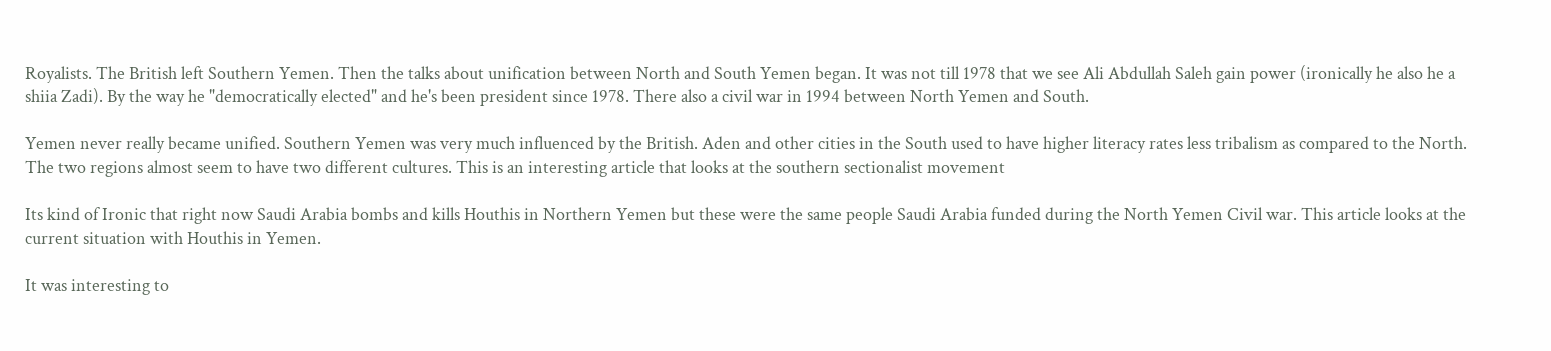Royalists. The British left Southern Yemen. Then the talks about unification between North and South Yemen began. It was not till 1978 that we see Ali Abdullah Saleh gain power (ironically he also he a shiia Zadi). By the way he "democratically elected" and he's been president since 1978. There also a civil war in 1994 between North Yemen and South.

Yemen never really became unified. Southern Yemen was very much influenced by the British. Aden and other cities in the South used to have higher literacy rates less tribalism as compared to the North. The two regions almost seem to have two different cultures. This is an interesting article that looks at the southern sectionalist movement

Its kind of Ironic that right now Saudi Arabia bombs and kills Houthis in Northern Yemen but these were the same people Saudi Arabia funded during the North Yemen Civil war. This article looks at the current situation with Houthis in Yemen.

It was interesting to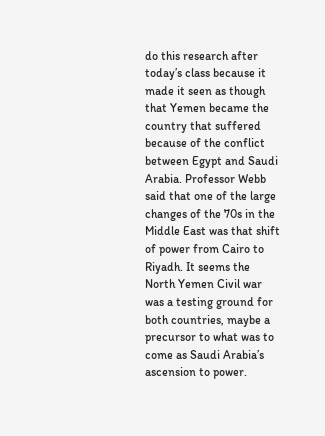do this research after today’s class because it made it seen as though that Yemen became the country that suffered because of the conflict between Egypt and Saudi Arabia. Professor Webb said that one of the large changes of the 70s in the Middle East was that shift of power from Cairo to Riyadh. It seems the North Yemen Civil war was a testing ground for both countries, maybe a precursor to what was to come as Saudi Arabia’s ascension to power.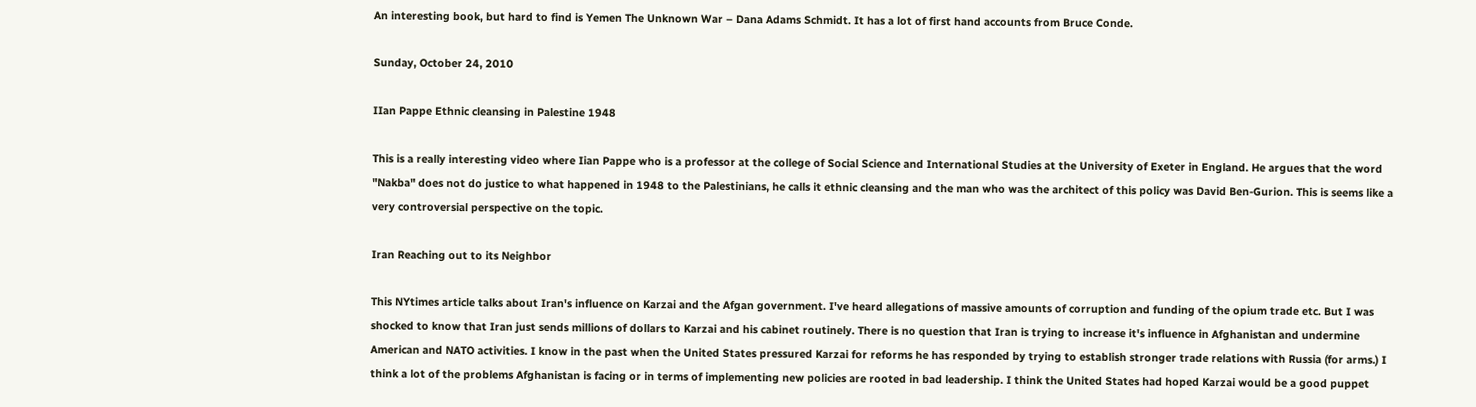An interesting book, but hard to find is Yemen The Unknown War – Dana Adams Schmidt. It has a lot of first hand accounts from Bruce Conde.

Sunday, October 24, 2010

IIan Pappe Ethnic cleansing in Palestine 1948

This is a really interesting video where Iian Pappe who is a professor at the college of Social Science and International Studies at the University of Exeter in England. He argues that the word "Nakba" does not do justice to what happened in 1948 to the Palestinians, he calls it ethnic cleansing and the man who was the architect of this policy was David Ben-Gurion. This is seems like a very controversial perspective on the topic.

Iran Reaching out to its Neighbor

This NYtimes article talks about Iran's influence on Karzai and the Afgan government. I've heard allegations of massive amounts of corruption and funding of the opium trade etc. But I was shocked to know that Iran just sends millions of dollars to Karzai and his cabinet routinely. There is no question that Iran is trying to increase it's influence in Afghanistan and undermine American and NATO activities. I know in the past when the United States pressured Karzai for reforms he has responded by trying to establish stronger trade relations with Russia (for arms.) I think a lot of the problems Afghanistan is facing or in terms of implementing new policies are rooted in bad leadership. I think the United States had hoped Karzai would be a good puppet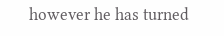however he has turned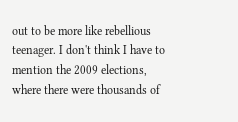out to be more like rebellious teenager. I don't think I have to mention the 2009 elections, where there were thousands of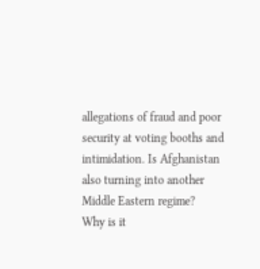allegations of fraud and poor security at voting booths and intimidation. Is Afghanistan also turning into another Middle Eastern regime?
Why is it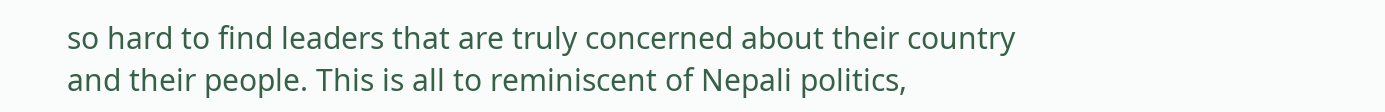so hard to find leaders that are truly concerned about their country and their people. This is all to reminiscent of Nepali politics,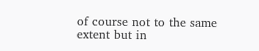of course not to the same extent but in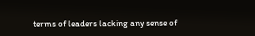terms of leaders lacking any sense of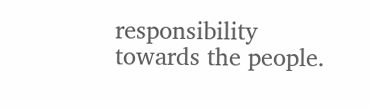responsibility towards the people.